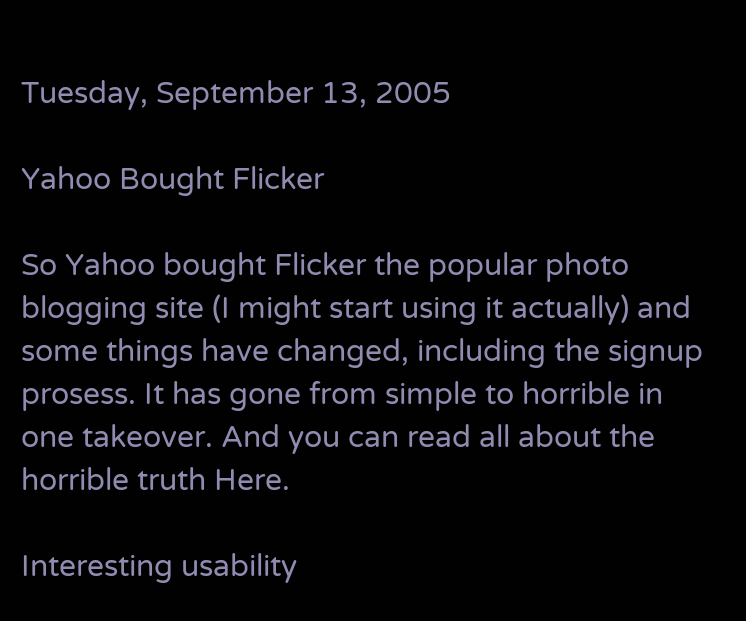Tuesday, September 13, 2005

Yahoo Bought Flicker

So Yahoo bought Flicker the popular photo blogging site (I might start using it actually) and some things have changed, including the signup prosess. It has gone from simple to horrible in one takeover. And you can read all about the horrible truth Here.

Interesting usability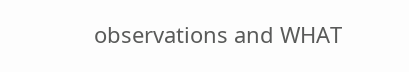observations and WHAT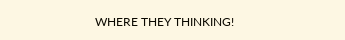WHERE THEY THINKING!